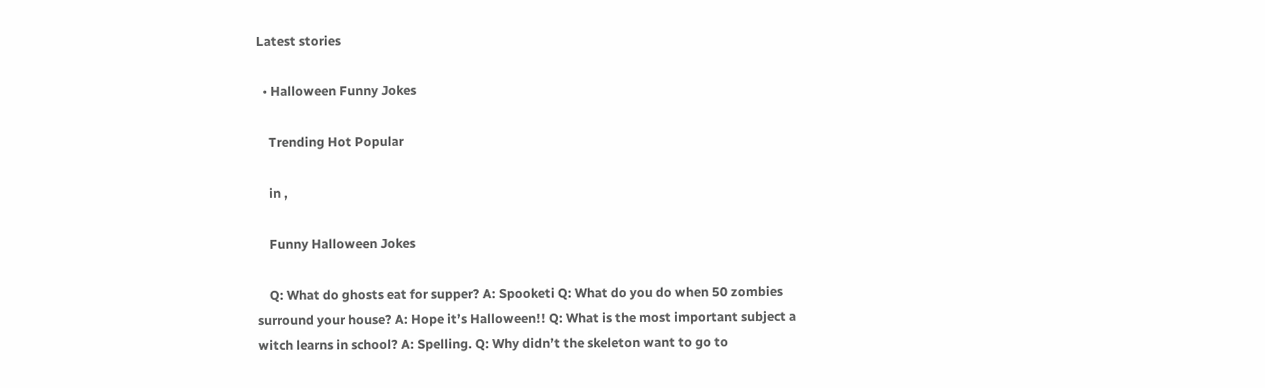Latest stories

  • Halloween Funny Jokes

    Trending Hot Popular

    in ,

    Funny Halloween Jokes

    Q: What do ghosts eat for supper? A: Spooketi Q: What do you do when 50 zombies surround your house? A: Hope it’s Halloween!! Q: What is the most important subject a witch learns in school? A: Spelling. Q: Why didn’t the skeleton want to go to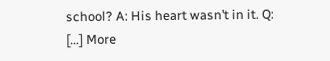school? A: His heart wasn’t in it. Q: […] More